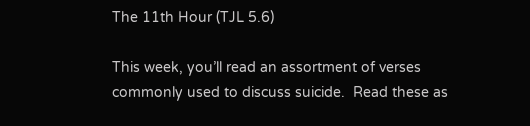The 11th Hour (TJL 5.6)

This week, you’ll read an assortment of verses commonly used to discuss suicide.  Read these as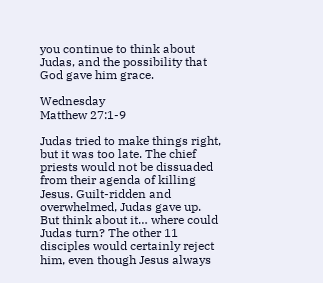you continue to think about Judas, and the possibility that God gave him grace.

Wednesday                                                                 Matthew 27:1-9

Judas tried to make things right, but it was too late. The chief priests would not be dissuaded from their agenda of killing Jesus. Guilt-ridden and overwhelmed, Judas gave up. But think about it… where could Judas turn? The other 11 disciples would certainly reject him, even though Jesus always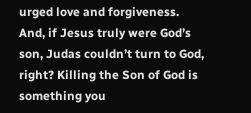urged love and forgiveness. And, if Jesus truly were God’s son, Judas couldn’t turn to God, right? Killing the Son of God is something you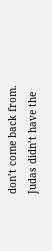don’t come back from. Judas didn’t have the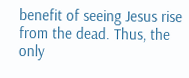benefit of seeing Jesus rise from the dead. Thus, the only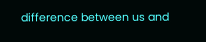difference between us and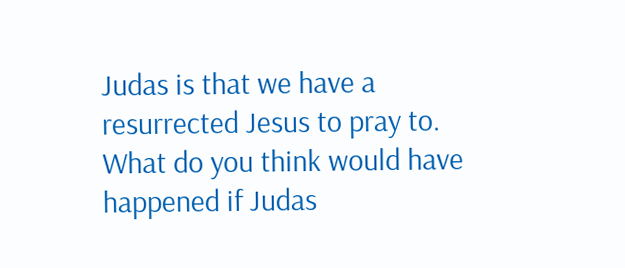Judas is that we have a resurrected Jesus to pray to. What do you think would have happened if Judas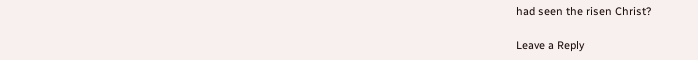had seen the risen Christ?

Leave a Reply